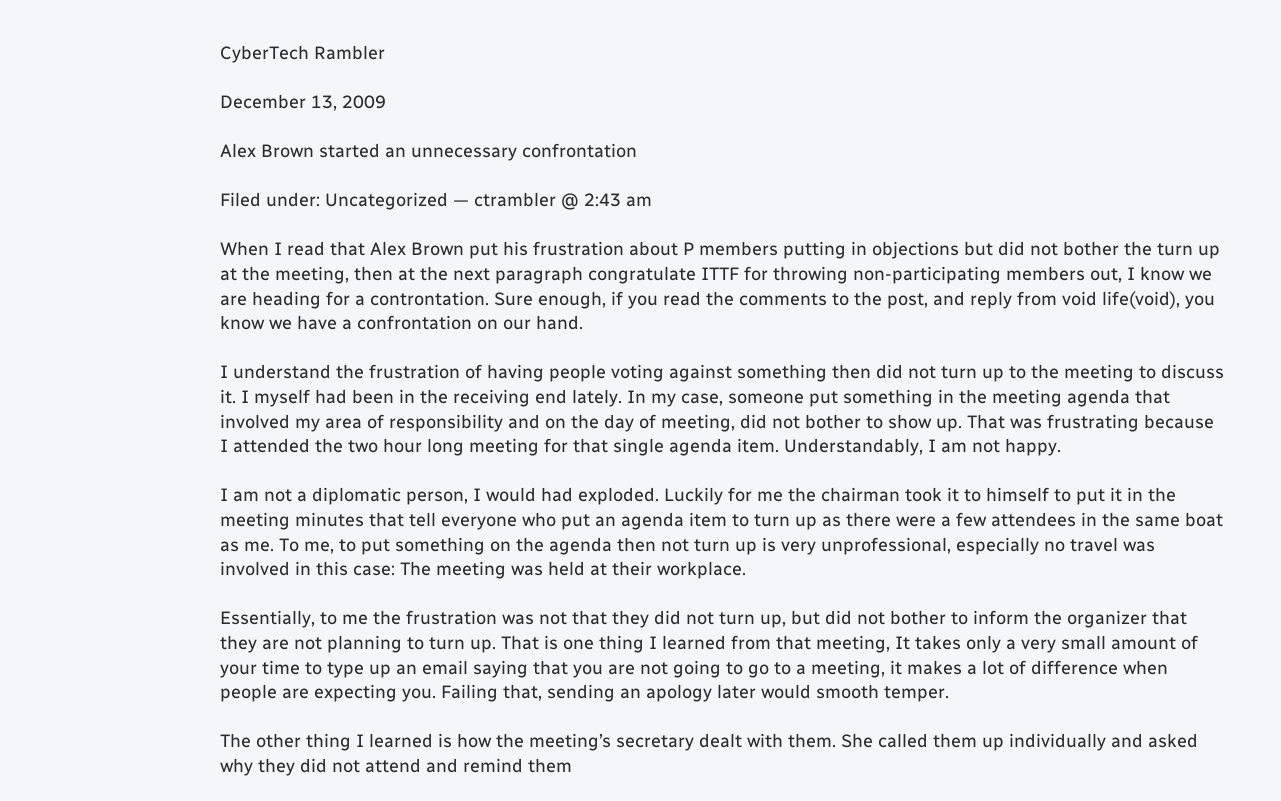CyberTech Rambler

December 13, 2009

Alex Brown started an unnecessary confrontation

Filed under: Uncategorized — ctrambler @ 2:43 am

When I read that Alex Brown put his frustration about P members putting in objections but did not bother the turn up at the meeting, then at the next paragraph congratulate ITTF for throwing non-participating members out, I know we are heading for a controntation. Sure enough, if you read the comments to the post, and reply from void life(void), you know we have a confrontation on our hand.

I understand the frustration of having people voting against something then did not turn up to the meeting to discuss it. I myself had been in the receiving end lately. In my case, someone put something in the meeting agenda that involved my area of responsibility and on the day of meeting, did not bother to show up. That was frustrating because I attended the two hour long meeting for that single agenda item. Understandably, I am not happy.

I am not a diplomatic person, I would had exploded. Luckily for me the chairman took it to himself to put it in the meeting minutes that tell everyone who put an agenda item to turn up as there were a few attendees in the same boat as me. To me, to put something on the agenda then not turn up is very unprofessional, especially no travel was involved in this case: The meeting was held at their workplace.

Essentially, to me the frustration was not that they did not turn up, but did not bother to inform the organizer that they are not planning to turn up. That is one thing I learned from that meeting, It takes only a very small amount of your time to type up an email saying that you are not going to go to a meeting, it makes a lot of difference when people are expecting you. Failing that, sending an apology later would smooth temper.

The other thing I learned is how the meeting’s secretary dealt with them. She called them up individually and asked why they did not attend and remind them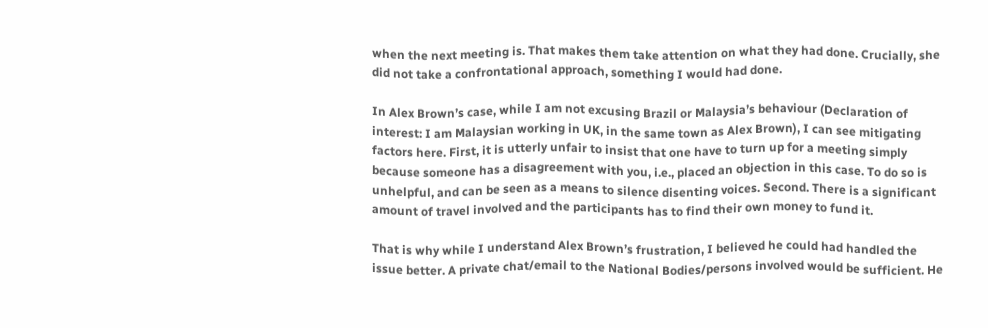when the next meeting is. That makes them take attention on what they had done. Crucially, she did not take a confrontational approach, something I would had done.

In Alex Brown’s case, while I am not excusing Brazil or Malaysia’s behaviour (Declaration of interest: I am Malaysian working in UK, in the same town as Alex Brown), I can see mitigating factors here. First, it is utterly unfair to insist that one have to turn up for a meeting simply because someone has a disagreement with you, i.e., placed an objection in this case. To do so is unhelpful, and can be seen as a means to silence disenting voices. Second. There is a significant amount of travel involved and the participants has to find their own money to fund it.

That is why while I understand Alex Brown’s frustration, I believed he could had handled the issue better. A private chat/email to the National Bodies/persons involved would be sufficient. He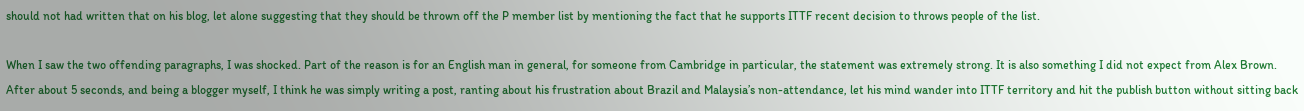should not had written that on his blog, let alone suggesting that they should be thrown off the P member list by mentioning the fact that he supports ITTF recent decision to throws people of the list.

When I saw the two offending paragraphs, I was shocked. Part of the reason is for an English man in general, for someone from Cambridge in particular, the statement was extremely strong. It is also something I did not expect from Alex Brown. After about 5 seconds, and being a blogger myself, I think he was simply writing a post, ranting about his frustration about Brazil and Malaysia’s non-attendance, let his mind wander into ITTF territory and hit the publish button without sitting back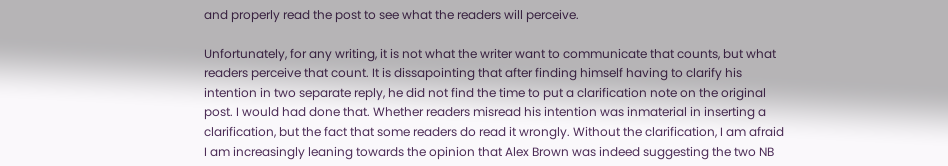and properly read the post to see what the readers will perceive.

Unfortunately, for any writing, it is not what the writer want to communicate that counts, but what readers perceive that count. It is dissapointing that after finding himself having to clarify his intention in two separate reply, he did not find the time to put a clarification note on the original post. I would had done that. Whether readers misread his intention was inmaterial in inserting a clarification, but the fact that some readers do read it wrongly. Without the clarification, I am afraid I am increasingly leaning towards the opinion that Alex Brown was indeed suggesting the two NB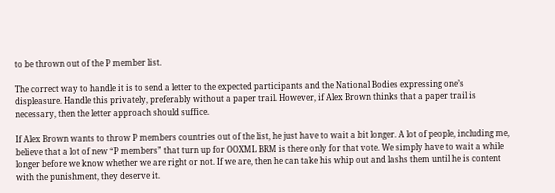to be thrown out of the P member list.

The correct way to handle it is to send a letter to the expected participants and the National Bodies expressing one’s displeasure. Handle this privately, preferably without a paper trail. However, if Alex Brown thinks that a paper trail is necessary, then the letter approach should suffice.

If Alex Brown wants to throw P members countries out of the list, he just have to wait a bit longer. A lot of people, including me, believe that a lot of new “P members” that turn up for OOXML BRM is there only for that vote. We simply have to wait a while longer before we know whether we are right or not. If we are, then he can take his whip out and lashs them until he is content with the punishment, they deserve it.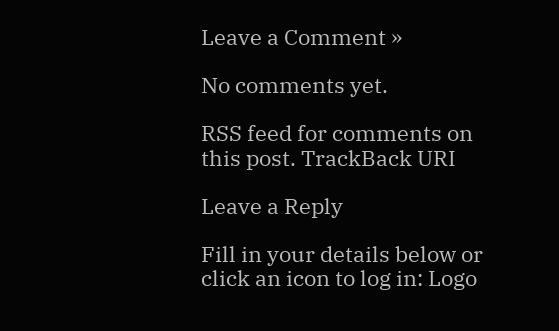Leave a Comment »

No comments yet.

RSS feed for comments on this post. TrackBack URI

Leave a Reply

Fill in your details below or click an icon to log in: Logo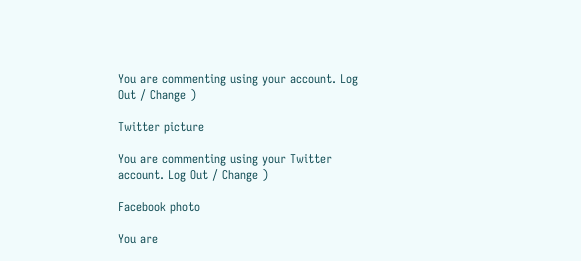You are commenting using your account. Log Out / Change )

Twitter picture

You are commenting using your Twitter account. Log Out / Change )

Facebook photo

You are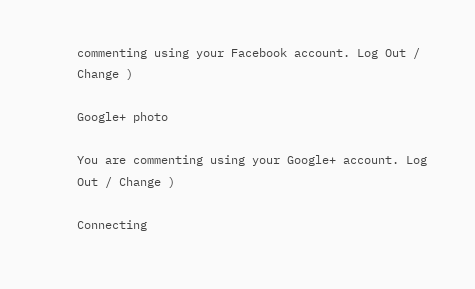commenting using your Facebook account. Log Out / Change )

Google+ photo

You are commenting using your Google+ account. Log Out / Change )

Connecting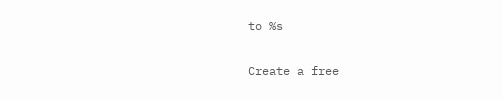to %s

Create a free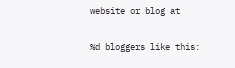website or blog at

%d bloggers like this: